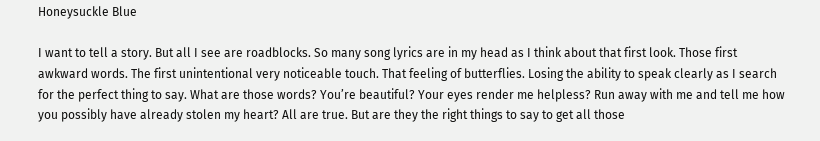Honeysuckle Blue

I want to tell a story. But all I see are roadblocks. So many song lyrics are in my head as I think about that first look. Those first awkward words. The first unintentional very noticeable touch. That feeling of butterflies. Losing the ability to speak clearly as I search for the perfect thing to say. What are those words? You’re beautiful? Your eyes render me helpless? Run away with me and tell me how you possibly have already stolen my heart? All are true. But are they the right things to say to get all those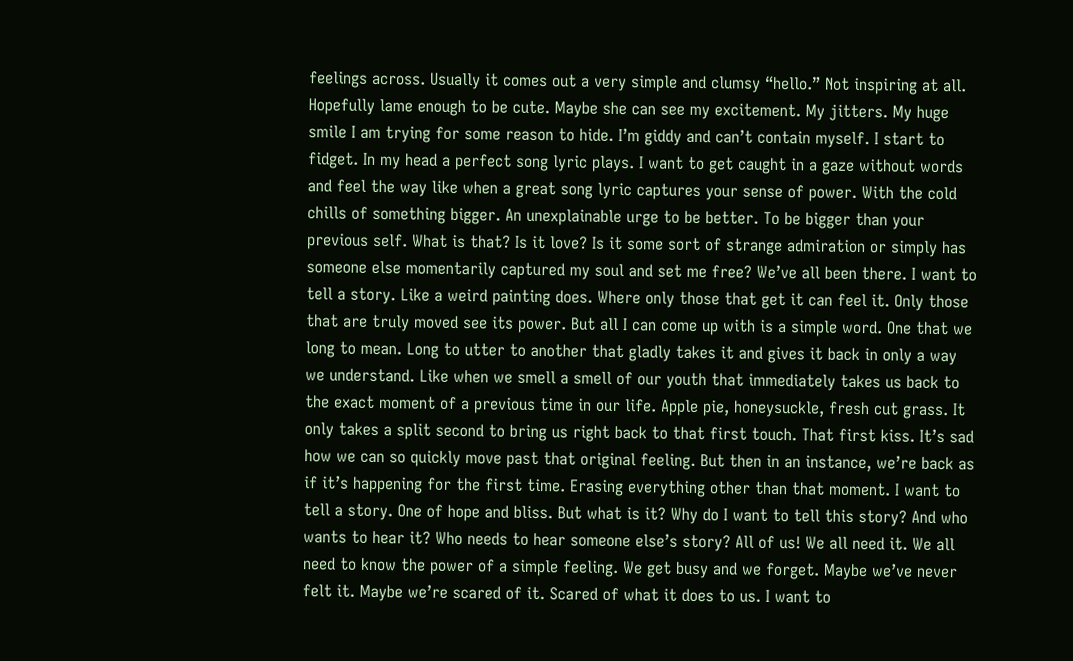feelings across. Usually it comes out a very simple and clumsy “hello.” Not inspiring at all. Hopefully lame enough to be cute. Maybe she can see my excitement. My jitters. My huge smile I am trying for some reason to hide. I’m giddy and can’t contain myself. I start to fidget. In my head a perfect song lyric plays. I want to get caught in a gaze without words and feel the way like when a great song lyric captures your sense of power. With the cold chills of something bigger. An unexplainable urge to be better. To be bigger than your previous self. What is that? Is it love? Is it some sort of strange admiration or simply has someone else momentarily captured my soul and set me free? We’ve all been there. I want to tell a story. Like a weird painting does. Where only those that get it can feel it. Only those that are truly moved see its power. But all I can come up with is a simple word. One that we long to mean. Long to utter to another that gladly takes it and gives it back in only a way we understand. Like when we smell a smell of our youth that immediately takes us back to the exact moment of a previous time in our life. Apple pie, honeysuckle, fresh cut grass. It only takes a split second to bring us right back to that first touch. That first kiss. It’s sad how we can so quickly move past that original feeling. But then in an instance, we’re back as if it’s happening for the first time. Erasing everything other than that moment. I want to tell a story. One of hope and bliss. But what is it? Why do I want to tell this story? And who wants to hear it? Who needs to hear someone else’s story? All of us! We all need it. We all need to know the power of a simple feeling. We get busy and we forget. Maybe we’ve never felt it. Maybe we’re scared of it. Scared of what it does to us. I want to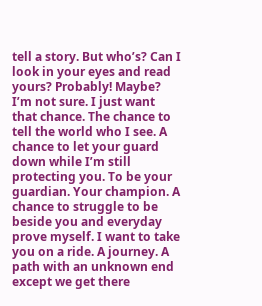tell a story. But who’s? Can I look in your eyes and read yours? Probably! Maybe? I’m not sure. I just want that chance. The chance to tell the world who I see. A chance to let your guard down while I’m still protecting you. To be your guardian. Your champion. A chance to struggle to be beside you and everyday prove myself. I want to take you on a ride. A journey. A path with an unknown end except we get there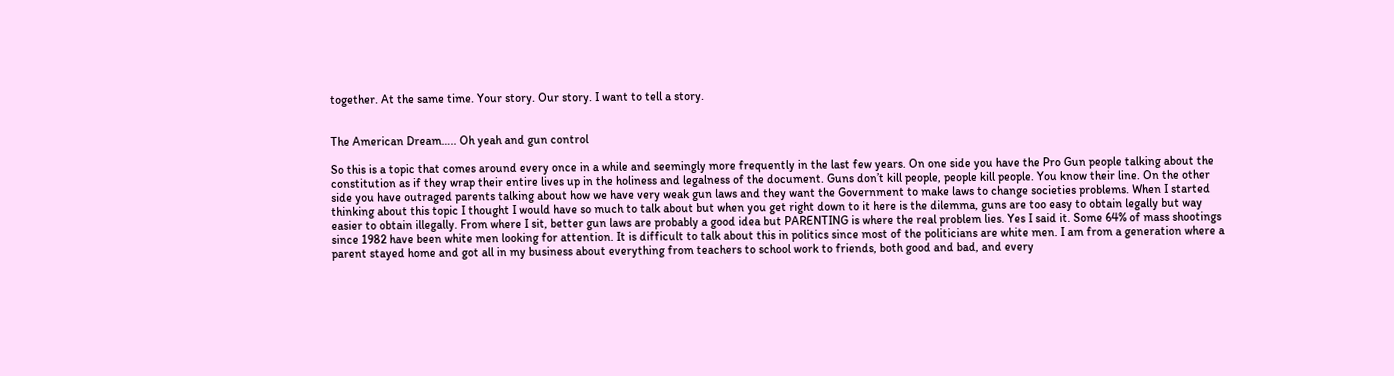together. At the same time. Your story. Our story. I want to tell a story.


The American Dream….. Oh yeah and gun control

So this is a topic that comes around every once in a while and seemingly more frequently in the last few years. On one side you have the Pro Gun people talking about the constitution as if they wrap their entire lives up in the holiness and legalness of the document. Guns don’t kill people, people kill people. You know their line. On the other side you have outraged parents talking about how we have very weak gun laws and they want the Government to make laws to change societies problems. When I started thinking about this topic I thought I would have so much to talk about but when you get right down to it here is the dilemma, guns are too easy to obtain legally but way easier to obtain illegally. From where I sit, better gun laws are probably a good idea but PARENTING is where the real problem lies. Yes I said it. Some 64% of mass shootings since 1982 have been white men looking for attention. It is difficult to talk about this in politics since most of the politicians are white men. I am from a generation where a parent stayed home and got all in my business about everything from teachers to school work to friends, both good and bad, and every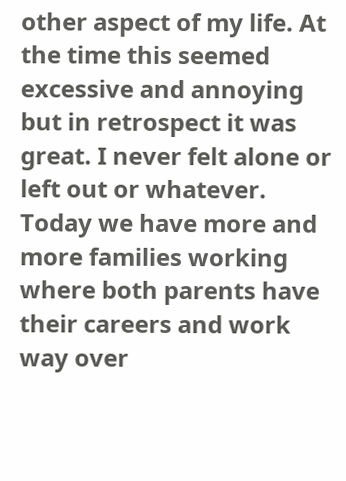other aspect of my life. At the time this seemed excessive and annoying but in retrospect it was great. I never felt alone or left out or whatever. Today we have more and more families working where both parents have their careers and work way over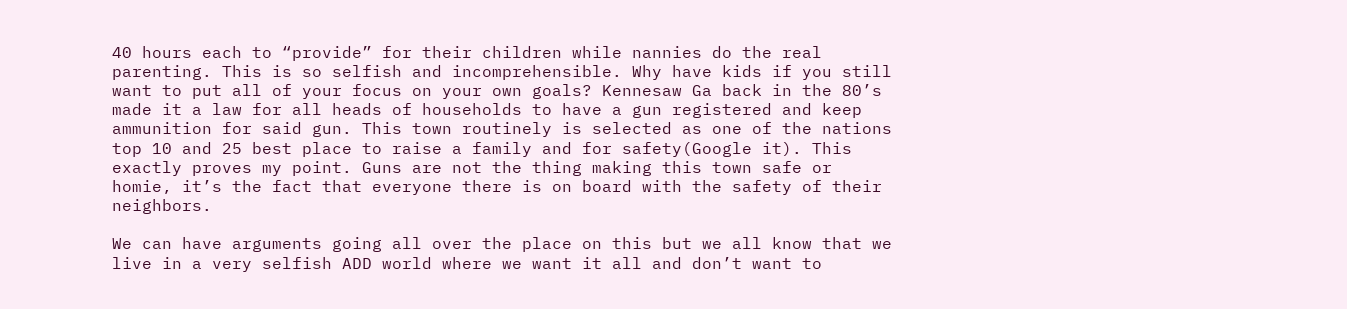40 hours each to “provide” for their children while nannies do the real parenting. This is so selfish and incomprehensible. Why have kids if you still want to put all of your focus on your own goals? Kennesaw Ga back in the 80’s made it a law for all heads of households to have a gun registered and keep ammunition for said gun. This town routinely is selected as one of the nations top 10 and 25 best place to raise a family and for safety(Google it). This exactly proves my point. Guns are not the thing making this town safe or homie, it’s the fact that everyone there is on board with the safety of their neighbors.

We can have arguments going all over the place on this but we all know that we live in a very selfish ADD world where we want it all and don’t want to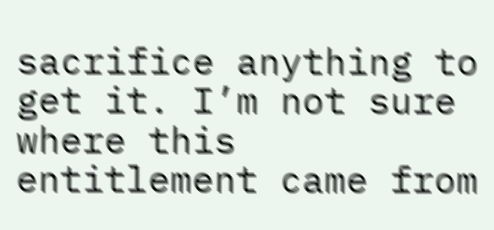sacrifice anything to get it. I’m not sure where this entitlement came from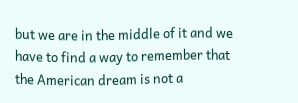but we are in the middle of it and we have to find a way to remember that the American dream is not a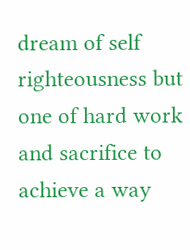dream of self righteousness but one of hard work and sacrifice to achieve a way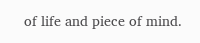of life and piece of mind.